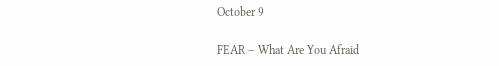October 9

FEAR – What Are You Afraid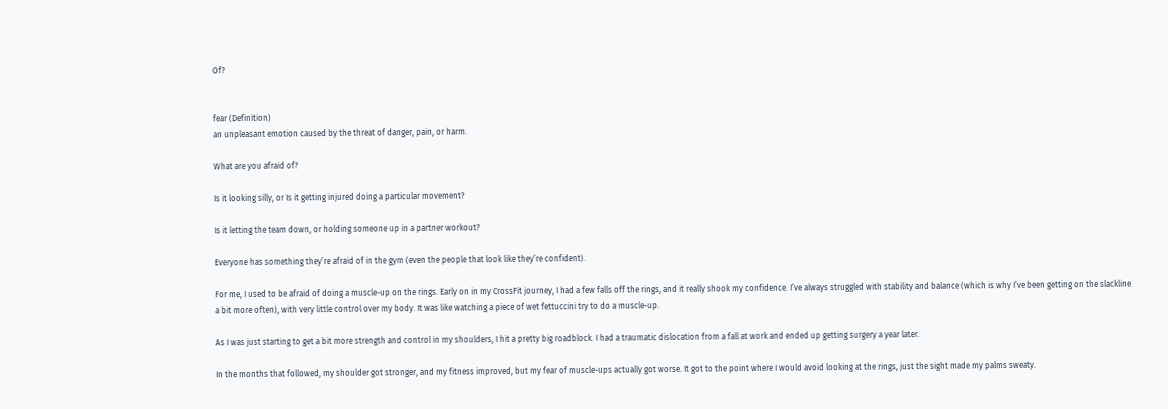Of?


fear (Definition)
an unpleasant emotion caused by the threat of danger, pain, or harm.

What are you afraid of?

Is it looking silly, or Is it getting injured doing a particular movement?

Is it letting the team down, or holding someone up in a partner workout?

Everyone has something they’re afraid of in the gym (even the people that look like they’re confident).

For me, I used to be afraid of doing a muscle-up on the rings. Early on in my CrossFit journey, I had a few falls off the rings, and it really shook my confidence. I’ve always struggled with stability and balance (which is why I’ve been getting on the slackline a bit more often), with very little control over my body. It was like watching a piece of wet fettuccini try to do a muscle-up.

As I was just starting to get a bit more strength and control in my shoulders, I hit a pretty big roadblock. I had a traumatic dislocation from a fall at work and ended up getting surgery a year later.

In the months that followed, my shoulder got stronger, and my fitness improved, but my fear of muscle-ups actually got worse. It got to the point where I would avoid looking at the rings, just the sight made my palms sweaty.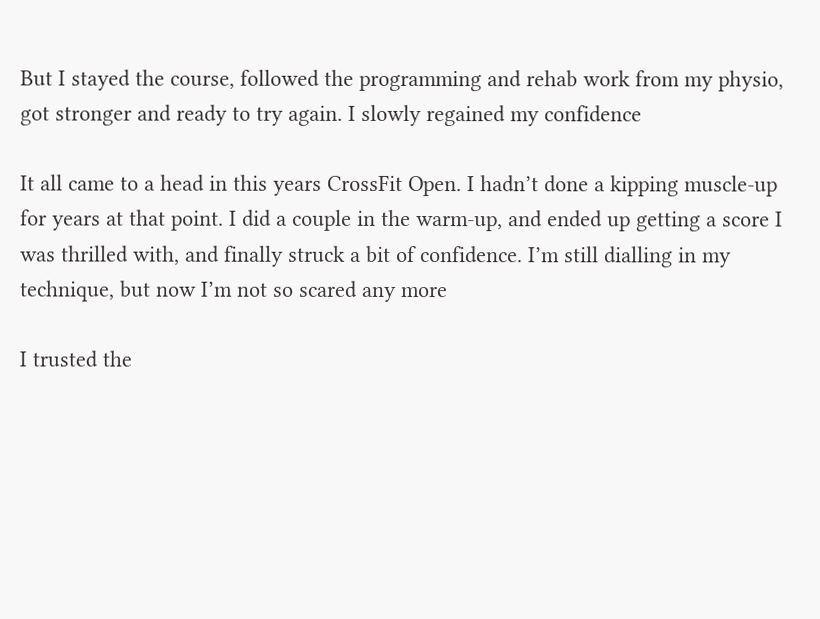But I stayed the course, followed the programming and rehab work from my physio, got stronger and ready to try again. I slowly regained my confidence

It all came to a head in this years CrossFit Open. I hadn’t done a kipping muscle-up for years at that point. I did a couple in the warm-up, and ended up getting a score I was thrilled with, and finally struck a bit of confidence. I’m still dialling in my technique, but now I’m not so scared any more

I trusted the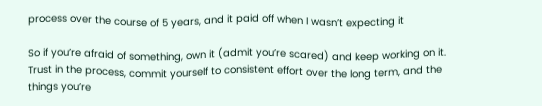process over the course of 5 years, and it paid off when I wasn’t expecting it

So if you’re afraid of something, own it (admit you’re scared) and keep working on it. Trust in the process, commit yourself to consistent effort over the long term, and the things you’re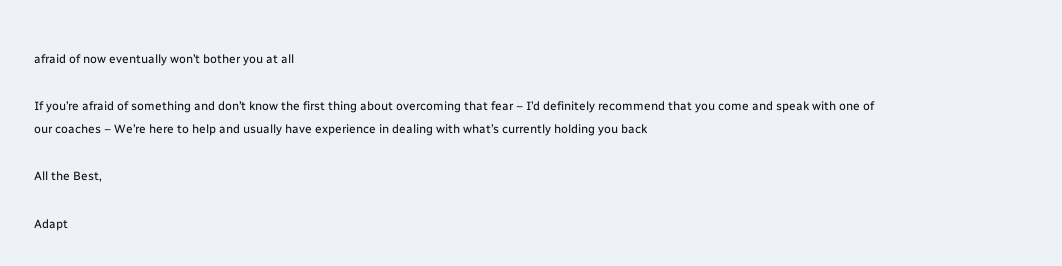afraid of now eventually won’t bother you at all

If you’re afraid of something and don’t know the first thing about overcoming that fear – I’d definitely recommend that you come and speak with one of our coaches – We’re here to help and usually have experience in dealing with what’s currently holding you back

All the Best,

Adapt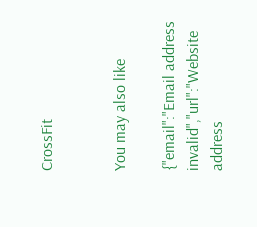CrossFit


You may also like

{"email":"Email address invalid","url":"Website address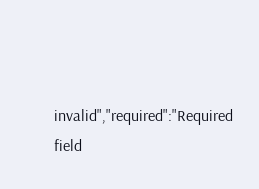invalid","required":"Required field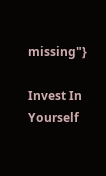missing"}

Invest In Yourself